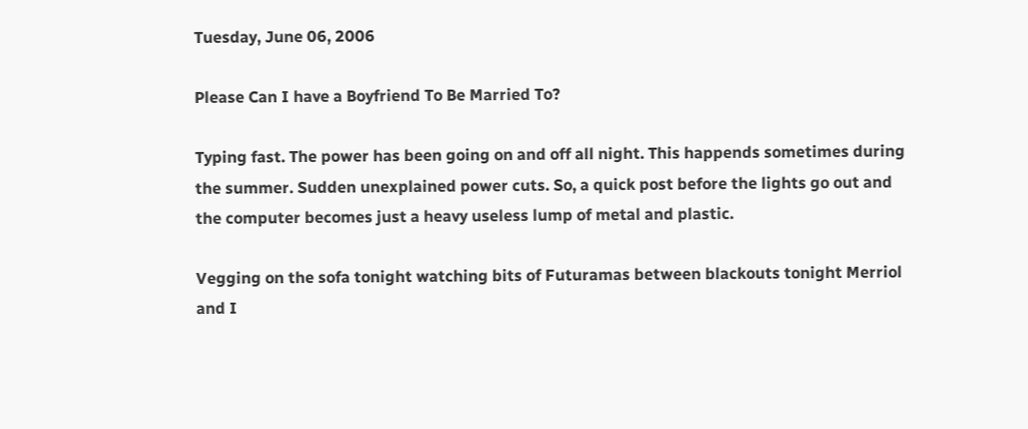Tuesday, June 06, 2006

Please Can I have a Boyfriend To Be Married To?

Typing fast. The power has been going on and off all night. This happends sometimes during the summer. Sudden unexplained power cuts. So, a quick post before the lights go out and the computer becomes just a heavy useless lump of metal and plastic.

Vegging on the sofa tonight watching bits of Futuramas between blackouts tonight Merriol and I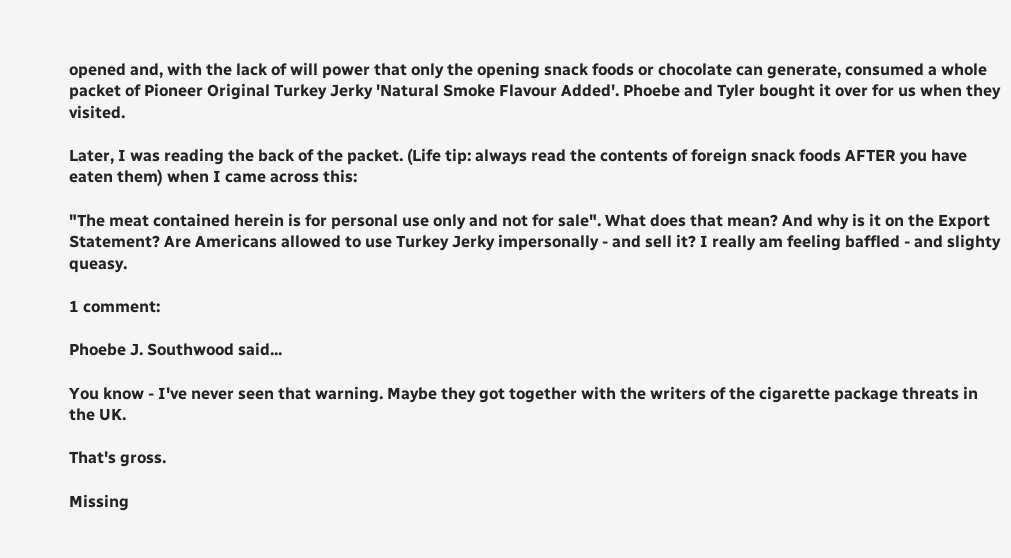opened and, with the lack of will power that only the opening snack foods or chocolate can generate, consumed a whole packet of Pioneer Original Turkey Jerky 'Natural Smoke Flavour Added'. Phoebe and Tyler bought it over for us when they visited.

Later, I was reading the back of the packet. (Life tip: always read the contents of foreign snack foods AFTER you have eaten them) when I came across this:

"The meat contained herein is for personal use only and not for sale". What does that mean? And why is it on the Export Statement? Are Americans allowed to use Turkey Jerky impersonally - and sell it? I really am feeling baffled - and slighty queasy.

1 comment:

Phoebe J. Southwood said...

You know - I've never seen that warning. Maybe they got together with the writers of the cigarette package threats in the UK.

That's gross.

Missing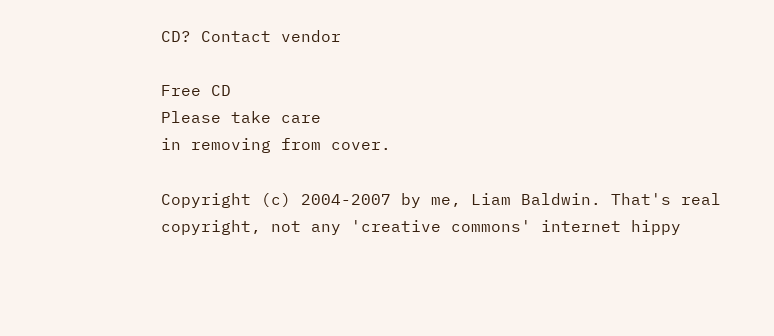CD? Contact vendor

Free CD
Please take care
in removing from cover.

Copyright (c) 2004-2007 by me, Liam Baldwin. That's real copyright, not any 'creative commons' internet hippy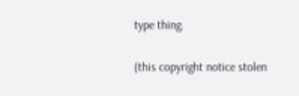type thing.

(this copyright notice stolen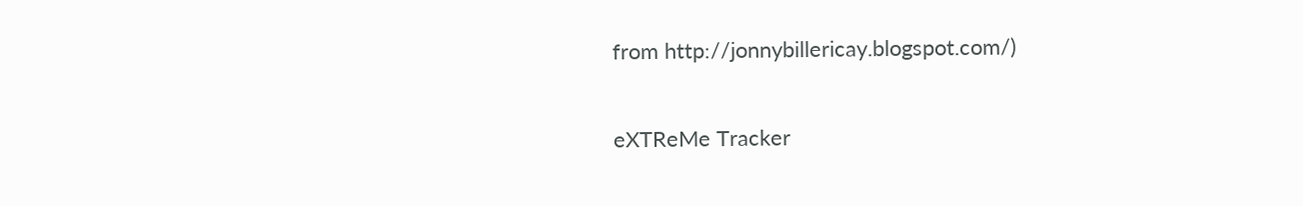from http://jonnybillericay.blogspot.com/)

eXTReMe Tracker